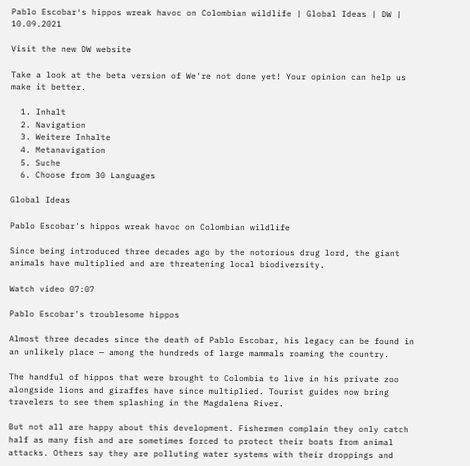Pablo Escobar′s hippos wreak havoc on Colombian wildlife | Global Ideas | DW | 10.09.2021

Visit the new DW website

Take a look at the beta version of We're not done yet! Your opinion can help us make it better.

  1. Inhalt
  2. Navigation
  3. Weitere Inhalte
  4. Metanavigation
  5. Suche
  6. Choose from 30 Languages

Global Ideas

Pablo Escobar's hippos wreak havoc on Colombian wildlife

Since being introduced three decades ago by the notorious drug lord, the giant animals have multiplied and are threatening local biodiversity.

Watch video 07:07

Pablo Escobar's troublesome hippos

Almost three decades since the death of Pablo Escobar, his legacy can be found in an unlikely place — among the hundreds of large mammals roaming the country.

The handful of hippos that were brought to Colombia to live in his private zoo alongside lions and giraffes have since multiplied. Tourist guides now bring travelers to see them splashing in the Magdalena River.

But not all are happy about this development. Fishermen complain they only catch half as many fish and are sometimes forced to protect their boats from animal attacks. Others say they are polluting water systems with their droppings and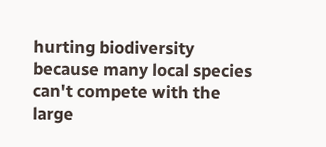hurting biodiversity because many local species can't compete with the large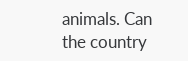animals. Can the country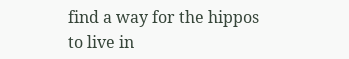find a way for the hippos to live in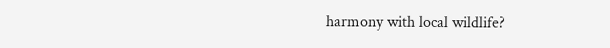harmony with local wildlife?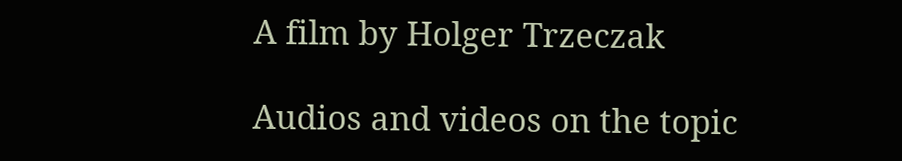A film by Holger Trzeczak

Audios and videos on the topic